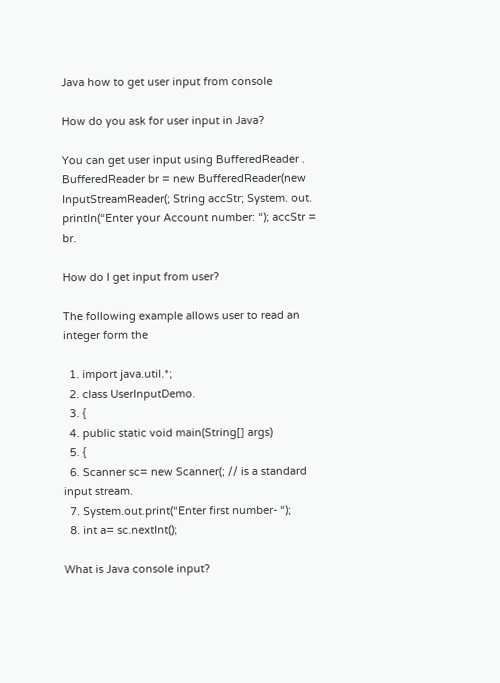Java how to get user input from console

How do you ask for user input in Java?

You can get user input using BufferedReader . BufferedReader br = new BufferedReader(new InputStreamReader(; String accStr; System. out. println(“Enter your Account number: “); accStr = br.

How do I get input from user?

The following example allows user to read an integer form the

  1. import java.util.*;
  2. class UserInputDemo.
  3. {
  4. public static void main(String[] args)
  5. {
  6. Scanner sc= new Scanner(; // is a standard input stream.
  7. System.out.print(“Enter first number- “);
  8. int a= sc.nextInt();

What is Java console input?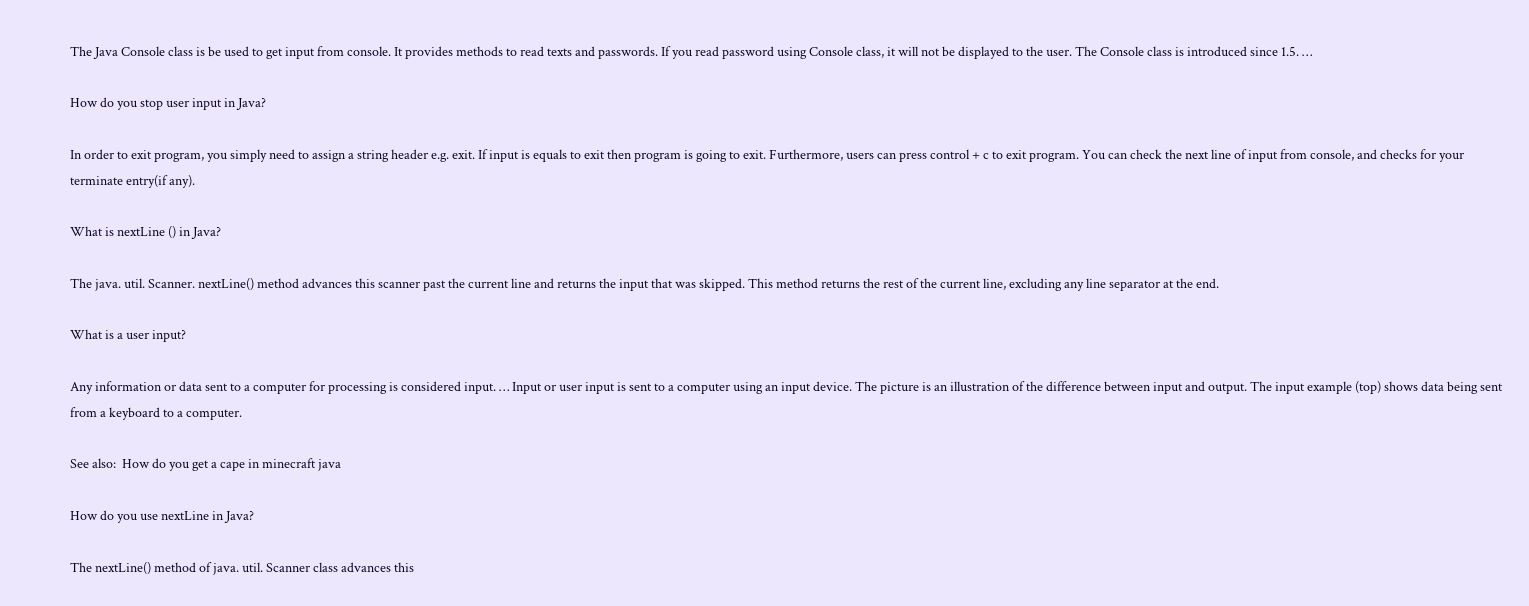The Java Console class is be used to get input from console. It provides methods to read texts and passwords. If you read password using Console class, it will not be displayed to the user. The Console class is introduced since 1.5. …

How do you stop user input in Java?

In order to exit program, you simply need to assign a string header e.g. exit. If input is equals to exit then program is going to exit. Furthermore, users can press control + c to exit program. You can check the next line of input from console, and checks for your terminate entry(if any).

What is nextLine () in Java?

The java. util. Scanner. nextLine() method advances this scanner past the current line and returns the input that was skipped. This method returns the rest of the current line, excluding any line separator at the end.

What is a user input?

Any information or data sent to a computer for processing is considered input. … Input or user input is sent to a computer using an input device. The picture is an illustration of the difference between input and output. The input example (top) shows data being sent from a keyboard to a computer.

See also:  How do you get a cape in minecraft java

How do you use nextLine in Java?

The nextLine() method of java. util. Scanner class advances this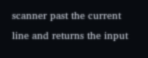scanner past the current line and returns the input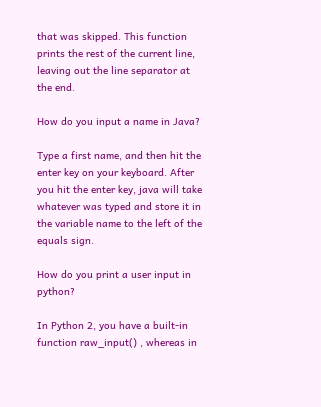that was skipped. This function prints the rest of the current line, leaving out the line separator at the end.

How do you input a name in Java?

Type a first name, and then hit the enter key on your keyboard. After you hit the enter key, java will take whatever was typed and store it in the variable name to the left of the equals sign.

How do you print a user input in python?

In Python 2, you have a built-in function raw_input() , whereas in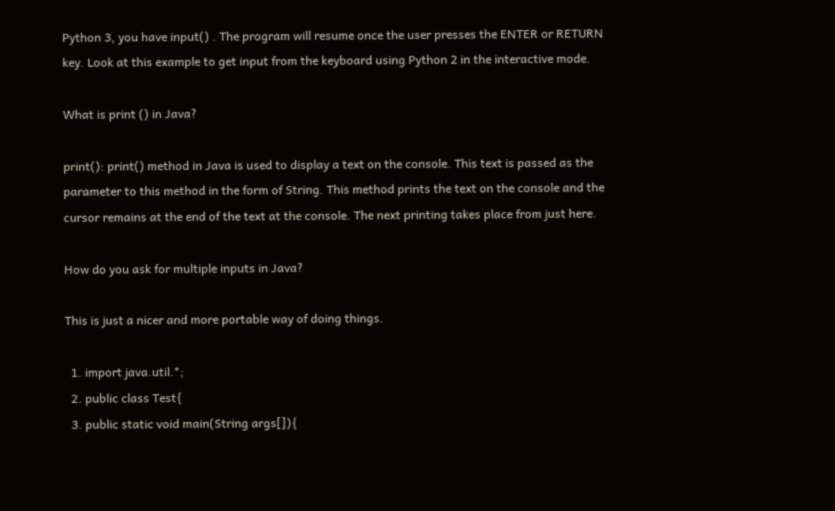Python 3, you have input() . The program will resume once the user presses the ENTER or RETURN key. Look at this example to get input from the keyboard using Python 2 in the interactive mode.

What is print () in Java?

print(): print() method in Java is used to display a text on the console. This text is passed as the parameter to this method in the form of String. This method prints the text on the console and the cursor remains at the end of the text at the console. The next printing takes place from just here.

How do you ask for multiple inputs in Java?

This is just a nicer and more portable way of doing things.

  1. import java.util.*;
  2. public class Test{
  3. public static void main(String args[]){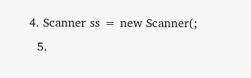4. Scanner ss = new Scanner(;
  5.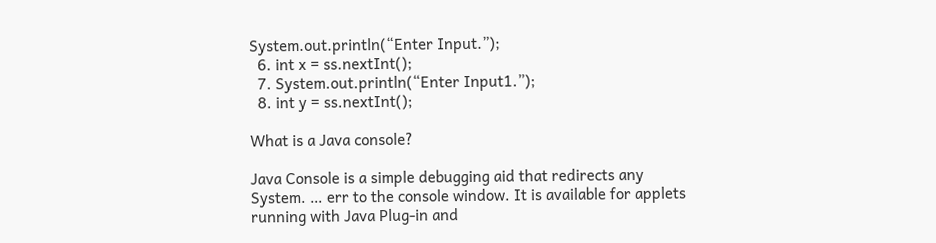System.out.println(“Enter Input.”);
  6. int x = ss.nextInt();
  7. System.out.println(“Enter Input1.”);
  8. int y = ss.nextInt();

What is a Java console?

Java Console is a simple debugging aid that redirects any System. … err to the console window. It is available for applets running with Java Plug-in and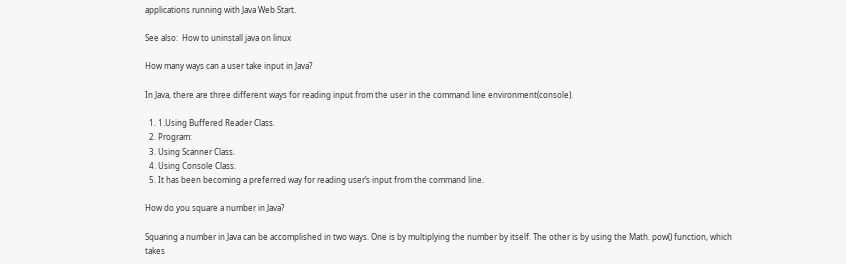applications running with Java Web Start.

See also:  How to uninstall java on linux

How many ways can a user take input in Java?

In Java, there are three different ways for reading input from the user in the command line environment(console).

  1. 1.Using Buffered Reader Class.
  2. Program:
  3. Using Scanner Class.
  4. Using Console Class.
  5. It has been becoming a preferred way for reading user’s input from the command line.

How do you square a number in Java?

Squaring a number in Java can be accomplished in two ways. One is by multiplying the number by itself. The other is by using the Math. pow() function, which takes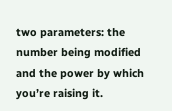two parameters: the number being modified and the power by which you’re raising it.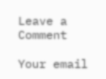Leave a Comment

Your email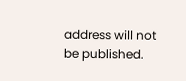address will not be published.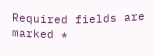Required fields are marked *